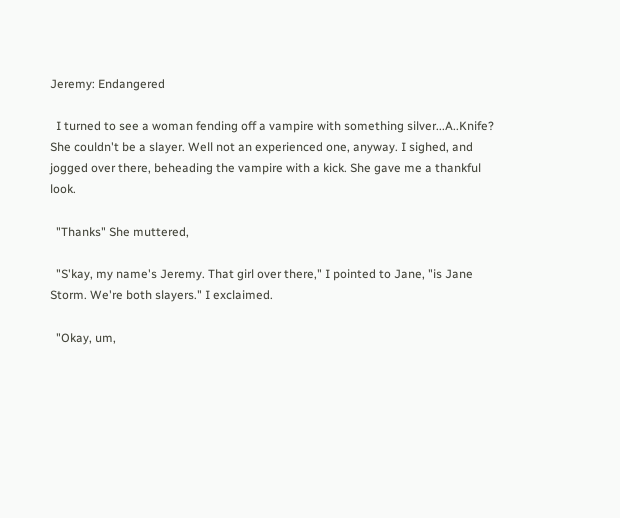Jeremy: Endangered

  I turned to see a woman fending off a vampire with something silver...A..Knife? She couldn't be a slayer. Well not an experienced one, anyway. I sighed, and jogged over there, beheading the vampire with a kick. She gave me a thankful look.

  "Thanks" She muttered,

  "S'kay, my name's Jeremy. That girl over there," I pointed to Jane, "is Jane Storm. We're both slayers." I exclaimed.

  "Okay, um,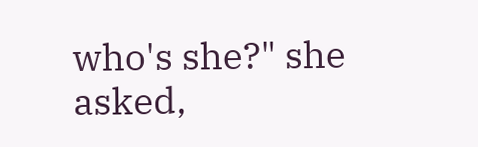who's she?" she asked,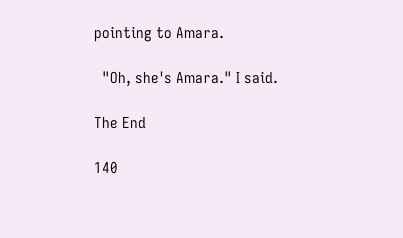pointing to Amara.

  "Oh, she's Amara." I said.

The End

140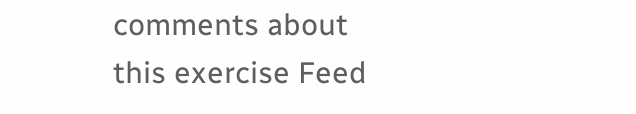comments about this exercise Feed